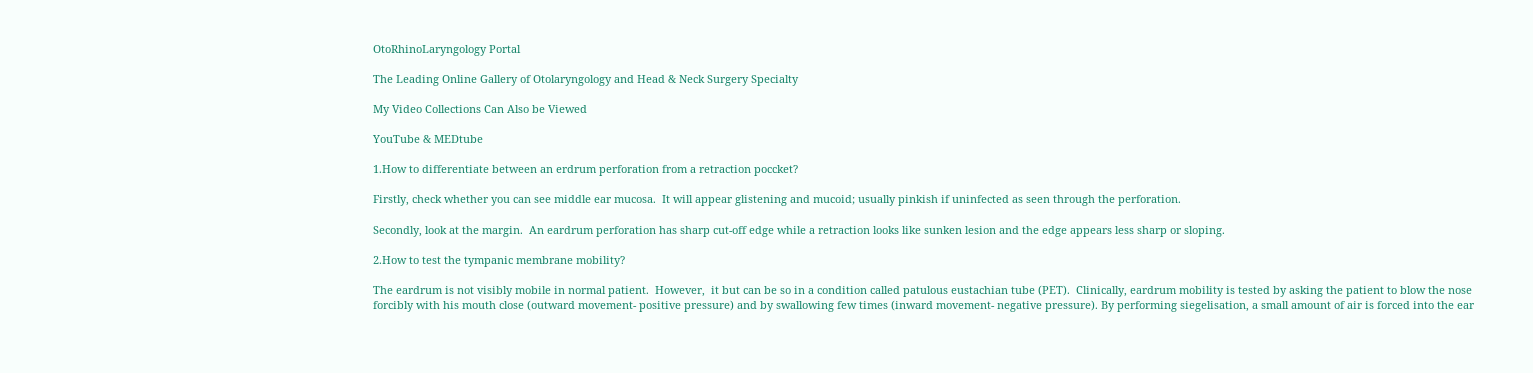OtoRhinoLaryngology Portal

The Leading Online Gallery of Otolaryngology and Head & Neck Surgery Specialty

My Video Collections Can Also be Viewed

YouTube & MEDtube

1.How to differentiate between an erdrum perforation from a retraction poccket?

Firstly, check whether you can see middle ear mucosa.  It will appear glistening and mucoid; usually pinkish if uninfected as seen through the perforation.

Secondly, look at the margin.  An eardrum perforation has sharp cut-off edge while a retraction looks like sunken lesion and the edge appears less sharp or sloping.

2.How to test the tympanic membrane mobility?

The eardrum is not visibly mobile in normal patient.  However,  it but can be so in a condition called patulous eustachian tube (PET).  Clinically, eardrum mobility is tested by asking the patient to blow the nose forcibly with his mouth close (outward movement- positive pressure) and by swallowing few times (inward movement- negative pressure). By performing siegelisation, a small amount of air is forced into the ear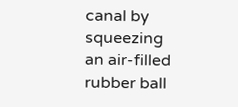canal by squeezing an air-filled rubber ball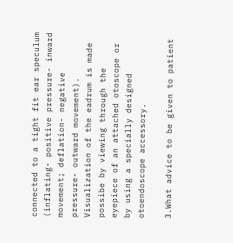connected to a tight fit ear speculum (inflating- positive pressure- inward movement; deflation- negative pressure- outward movement). Visualization of the eadrum is made possibe by viewing through the eyepiece of an attached otoscope or by using a specially designed otoendoscope accessory.

3.What advice to be given to patient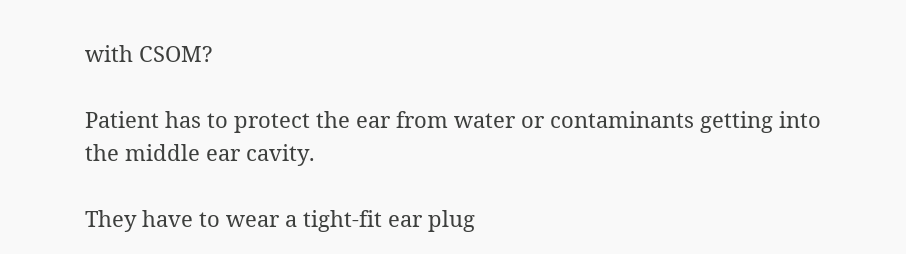with CSOM?

Patient has to protect the ear from water or contaminants getting into the middle ear cavity.

They have to wear a tight-fit ear plug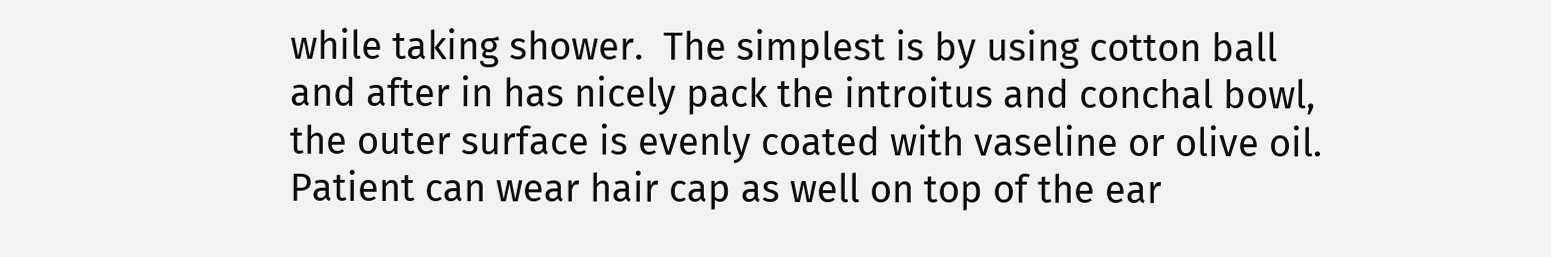while taking shower.  The simplest is by using cotton ball and after in has nicely pack the introitus and conchal bowl, the outer surface is evenly coated with vaseline or olive oil. Patient can wear hair cap as well on top of the ear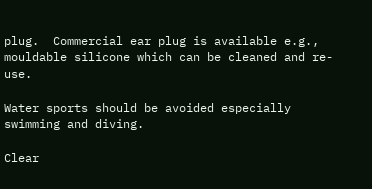plug.  Commercial ear plug is available e.g., mouldable silicone which can be cleaned and re-use.

Water sports should be avoided especially swimming and diving.

Clear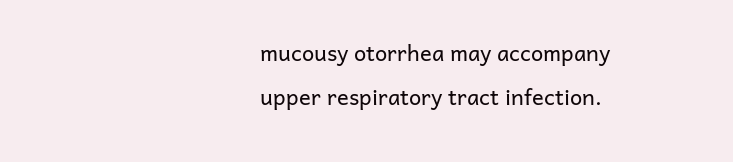mucousy otorrhea may accompany upper respiratory tract infection.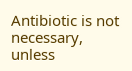Antibiotic is not necessary, unless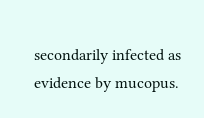secondarily infected as evidence by mucopus.